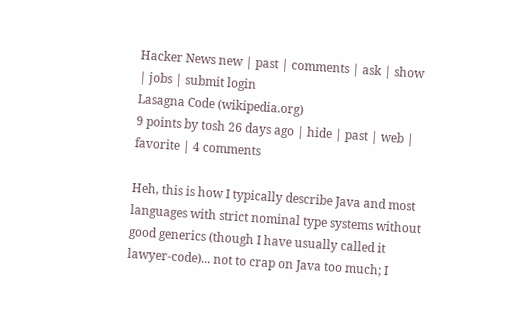Hacker News new | past | comments | ask | show | jobs | submit login
Lasagna Code (wikipedia.org)
9 points by tosh 26 days ago | hide | past | web | favorite | 4 comments

Heh, this is how I typically describe Java and most languages with strict nominal type systems without good generics (though I have usually called it lawyer-code)... not to crap on Java too much; I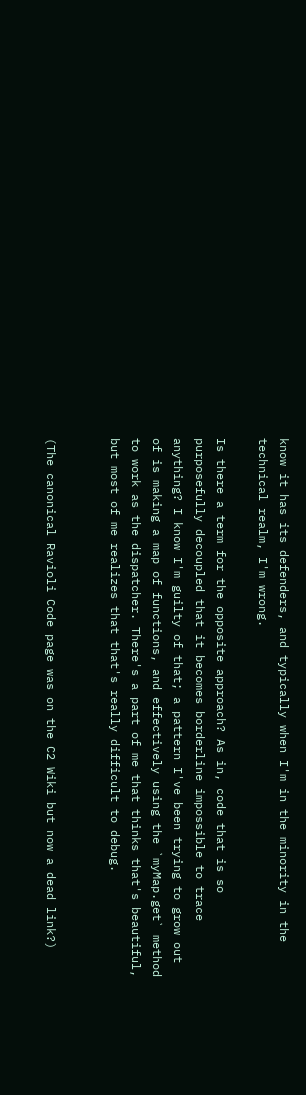know it has its defenders, and typically when I'm in the minority in the technical realm, I'm wrong.

Is there a term for the opposite approach? As in, code that is so purposefully decoupled that it becomes borderline impossible to trace anything? I know I'm guilty of that; a pattern I've been trying to grow out of is making a map of functions, and effectively using the `myMap.get` method to work as the dispatcher. There's a part of me that thinks that's beautiful, but most of me realizes that that's really difficult to debug.


(The canonical Ravioli Code page was on the C2 Wiki but now a dead link?)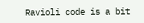Ravioli code is a bit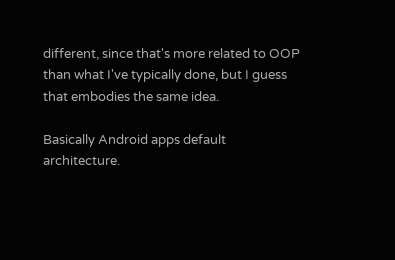different, since that's more related to OOP than what I've typically done, but I guess that embodies the same idea.

Basically Android apps default architecture.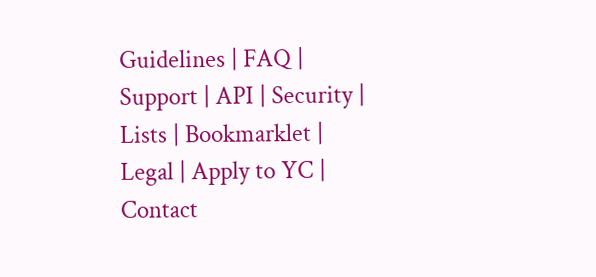Guidelines | FAQ | Support | API | Security | Lists | Bookmarklet | Legal | Apply to YC | Contact